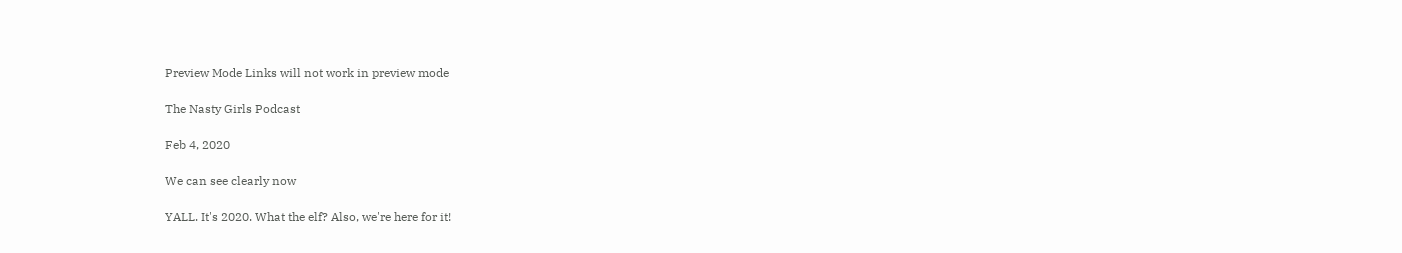Preview Mode Links will not work in preview mode

The Nasty Girls Podcast

Feb 4, 2020

We can see clearly now

YALL. It's 2020. What the elf? Also, we're here for it!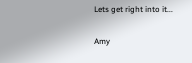Lets get right into it...

Amy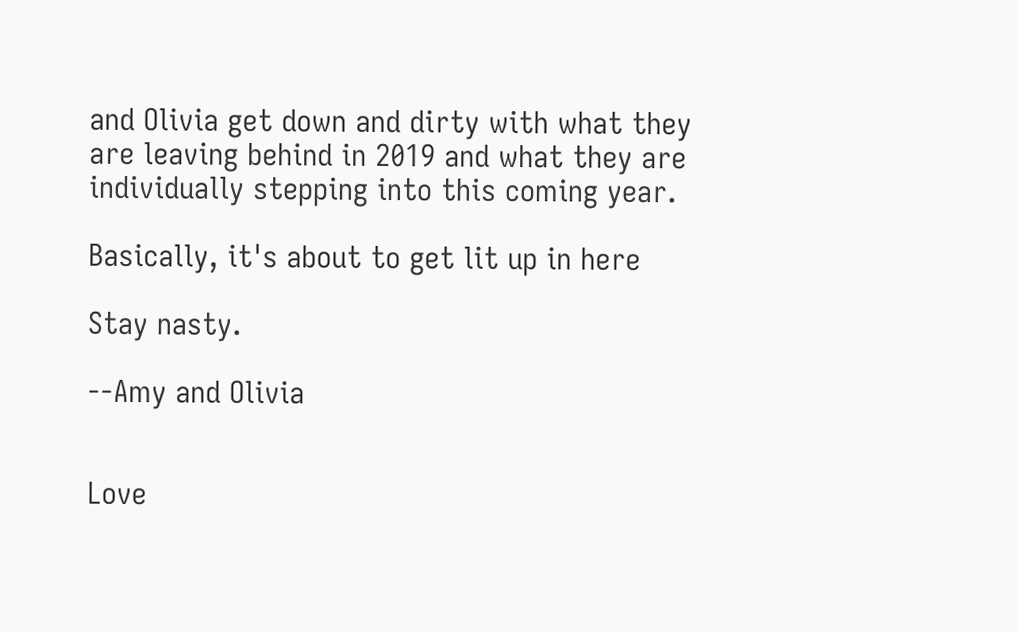and Olivia get down and dirty with what they are leaving behind in 2019 and what they are individually stepping into this coming year.

Basically, it's about to get lit up in here

Stay nasty.

--Amy and Olivia


Love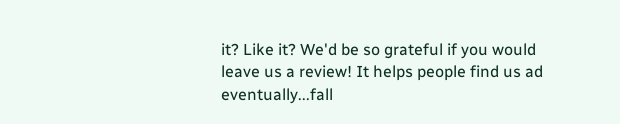it? Like it? We'd be so grateful if you would leave us a review! It helps people find us ad eventually...fall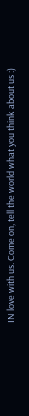IN love with us. Come on, tell the world what you think about us :)